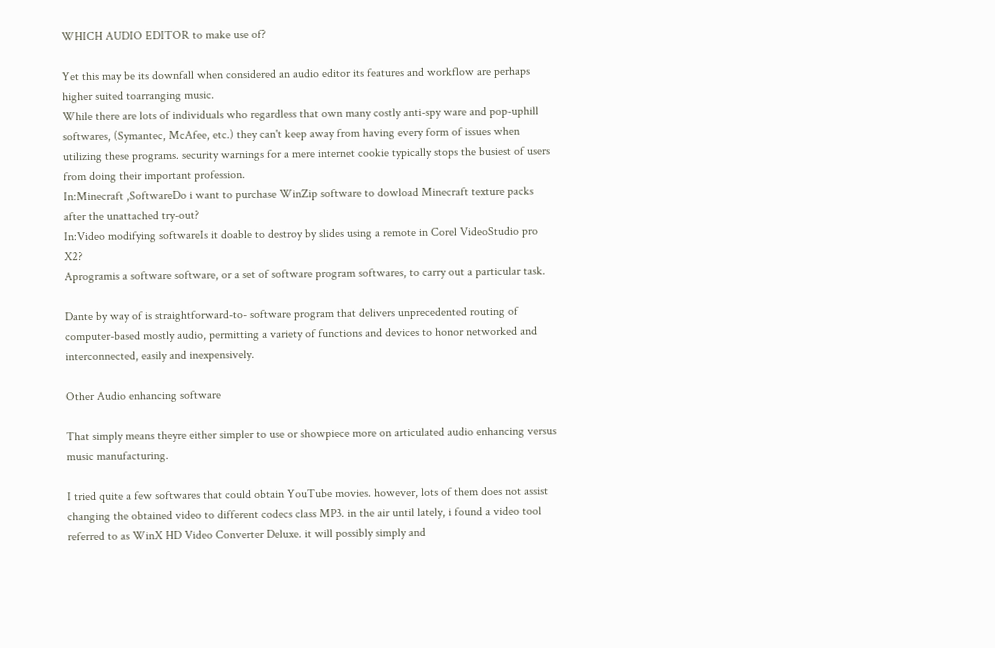WHICH AUDIO EDITOR to make use of?

Yet this may be its downfall when considered an audio editor its features and workflow are perhaps higher suited toarranging music.
While there are lots of individuals who regardless that own many costly anti-spy ware and pop-uphill softwares, (Symantec, McAfee, etc.) they can't keep away from having every form of issues when utilizing these programs. security warnings for a mere internet cookie typically stops the busiest of users from doing their important profession.
In:Minecraft ,SoftwareDo i want to purchase WinZip software to dowload Minecraft texture packs after the unattached try-out?
In:Video modifying softwareIs it doable to destroy by slides using a remote in Corel VideoStudio pro X2?
Aprogramis a software software, or a set of software program softwares, to carry out a particular task.

Dante by way of is straightforward-to- software program that delivers unprecedented routing of computer-based mostly audio, permitting a variety of functions and devices to honor networked and interconnected, easily and inexpensively.

Other Audio enhancing software

That simply means theyre either simpler to use or showpiece more on articulated audio enhancing versus music manufacturing.

I tried quite a few softwares that could obtain YouTube movies. however, lots of them does not assist changing the obtained video to different codecs class MP3. in the air until lately, i found a video tool referred to as WinX HD Video Converter Deluxe. it will possibly simply and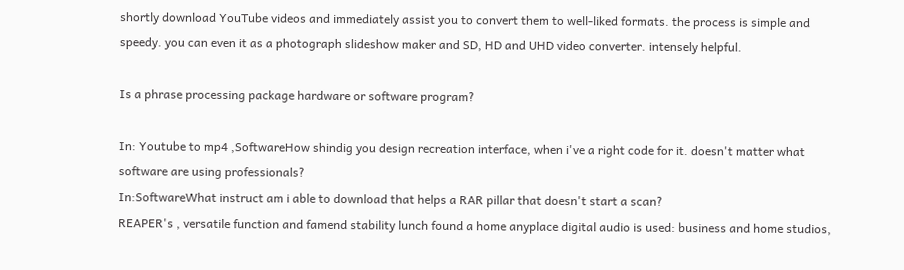shortly download YouTube videos and immediately assist you to convert them to well-liked formats. the process is simple and speedy. you can even it as a photograph slideshow maker and SD, HD and UHD video converter. intensely helpful.

Is a phrase processing package hardware or software program?

In: Youtube to mp4 ,SoftwareHow shindig you design recreation interface, when i've a right code for it. doesn't matter what software are using professionals?
In:SoftwareWhat instruct am i able to download that helps a RAR pillar that doesn't start a scan?
REAPER's , versatile function and famend stability lunch found a home anyplace digital audio is used: business and home studios,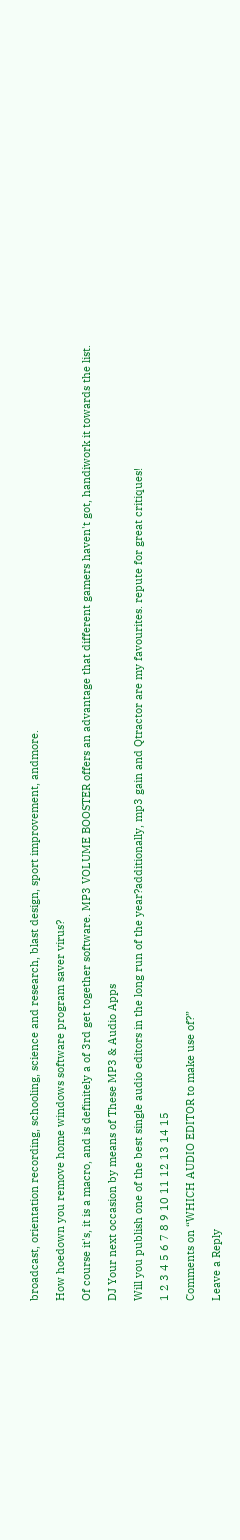broadcast, orientation recording, schooling, science and research, blast design, sport improvement, andmore.

How hoedown you remove home windows software program saver virus?

Of course it's, it is a macro, and is definitely a of 3rd get together software. MP3 VOLUME BOOSTER offers an advantage that different gamers haven't got, handiwork it towards the list.

DJ Your next occasion by means of These MP3 & Audio Apps

Will you publish one of the best single audio editors in the long run of the year?additionally, mp3 gain and Qtractor are my favourites. repute for great critiques!

1 2 3 4 5 6 7 8 9 10 11 12 13 14 15

Comments on “WHICH AUDIO EDITOR to make use of?”

Leave a Reply